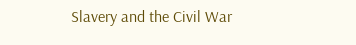Slavery and the Civil War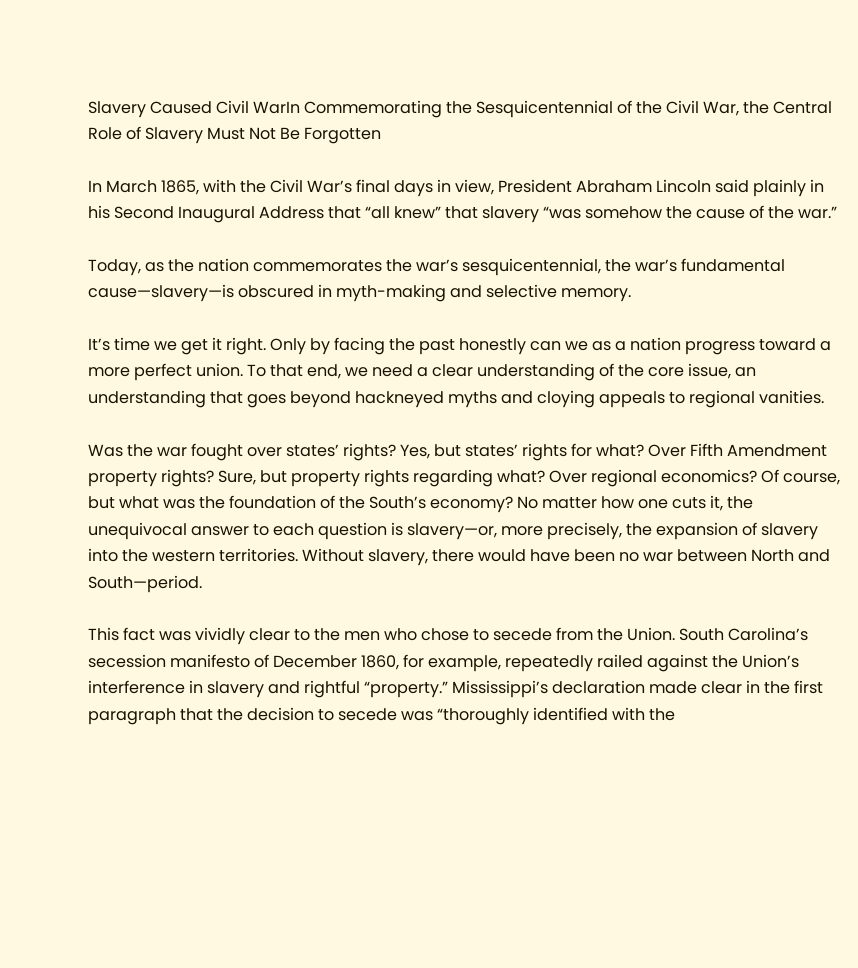Slavery Caused Civil WarIn Commemorating the Sesquicentennial of the Civil War, the Central Role of Slavery Must Not Be Forgotten

In March 1865, with the Civil War’s final days in view, President Abraham Lincoln said plainly in his Second Inaugural Address that “all knew” that slavery “was somehow the cause of the war.”

Today, as the nation commemorates the war’s sesquicentennial, the war’s fundamental cause—slavery—is obscured in myth-making and selective memory.

It’s time we get it right. Only by facing the past honestly can we as a nation progress toward a more perfect union. To that end, we need a clear understanding of the core issue, an understanding that goes beyond hackneyed myths and cloying appeals to regional vanities.

Was the war fought over states’ rights? Yes, but states’ rights for what? Over Fifth Amendment property rights? Sure, but property rights regarding what? Over regional economics? Of course, but what was the foundation of the South’s economy? No matter how one cuts it, the unequivocal answer to each question is slavery—or, more precisely, the expansion of slavery into the western territories. Without slavery, there would have been no war between North and South—period.

This fact was vividly clear to the men who chose to secede from the Union. South Carolina’s secession manifesto of December 1860, for example, repeatedly railed against the Union’s interference in slavery and rightful “property.” Mississippi’s declaration made clear in the first paragraph that the decision to secede was “thoroughly identified with the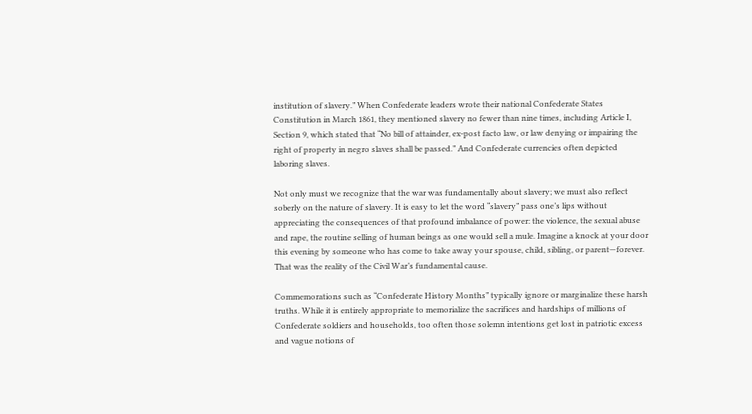institution of slavery.” When Confederate leaders wrote their national Confederate States Constitution in March 1861, they mentioned slavery no fewer than nine times, including Article I, Section 9, which stated that “No bill of attainder, ex-post facto law, or law denying or impairing the right of property in negro slaves shall be passed.” And Confederate currencies often depicted laboring slaves.

Not only must we recognize that the war was fundamentally about slavery; we must also reflect soberly on the nature of slavery. It is easy to let the word “slavery” pass one’s lips without appreciating the consequences of that profound imbalance of power: the violence, the sexual abuse and rape, the routine selling of human beings as one would sell a mule. Imagine a knock at your door this evening by someone who has come to take away your spouse, child, sibling, or parent—forever. That was the reality of the Civil War’s fundamental cause.

Commemorations such as “Confederate History Months” typically ignore or marginalize these harsh truths. While it is entirely appropriate to memorialize the sacrifices and hardships of millions of Confederate soldiers and households, too often those solemn intentions get lost in patriotic excess and vague notions of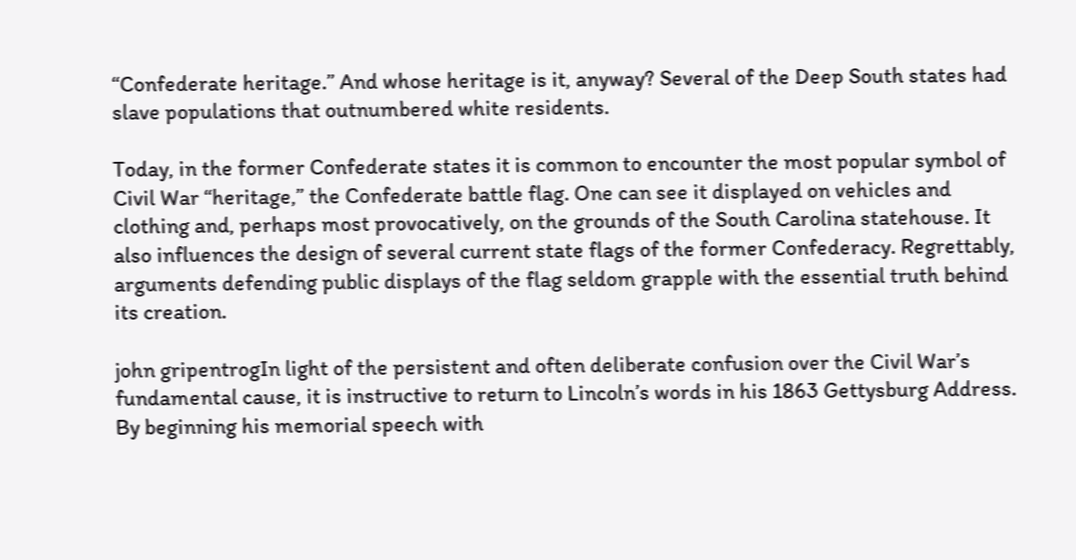“Confederate heritage.” And whose heritage is it, anyway? Several of the Deep South states had slave populations that outnumbered white residents.

Today, in the former Confederate states it is common to encounter the most popular symbol of Civil War “heritage,” the Confederate battle flag. One can see it displayed on vehicles and clothing and, perhaps most provocatively, on the grounds of the South Carolina statehouse. It also influences the design of several current state flags of the former Confederacy. Regrettably, arguments defending public displays of the flag seldom grapple with the essential truth behind its creation.

john gripentrogIn light of the persistent and often deliberate confusion over the Civil War’s fundamental cause, it is instructive to return to Lincoln’s words in his 1863 Gettysburg Address. By beginning his memorial speech with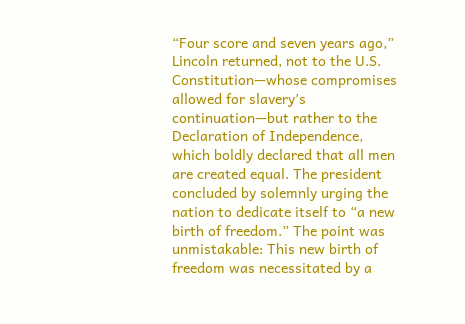“Four score and seven years ago,” Lincoln returned, not to the U.S. Constitution—whose compromises allowed for slavery’s continuation—but rather to the Declaration of Independence, which boldly declared that all men are created equal. The president concluded by solemnly urging the nation to dedicate itself to “a new birth of freedom.” The point was unmistakable: This new birth of freedom was necessitated by a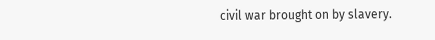civil war brought on by slavery.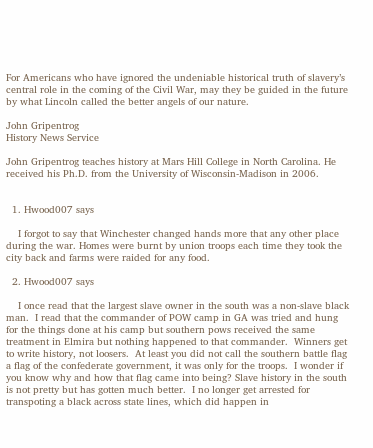For Americans who have ignored the undeniable historical truth of slavery’s central role in the coming of the Civil War, may they be guided in the future by what Lincoln called the better angels of our nature.

John Gripentrog
History News Service

John Gripentrog teaches history at Mars Hill College in North Carolina. He received his Ph.D. from the University of Wisconsin-Madison in 2006.


  1. Hwood007 says

    I forgot to say that Winchester changed hands more that any other place during the war. Homes were burnt by union troops each time they took the city back and farms were raided for any food.

  2. Hwood007 says

    I once read that the largest slave owner in the south was a non-slave black man.  I read that the commander of POW camp in GA was tried and hung for the things done at his camp but southern pows received the same treatment in Elmira but nothing happened to that commander.  Winners get to write history, not loosers.  At least you did not call the southern battle flag a flag of the confederate government, it was only for the troops.  I wonder if you know why and how that flag came into being? Slave history in the south is not pretty but has gotten much better.  I no longer get arrested for transpoting a black across state lines, which did happen in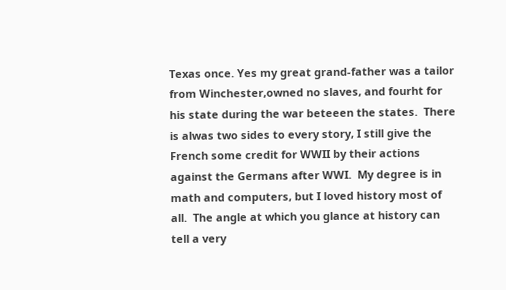Texas once. Yes my great grand-father was a tailor from Winchester,owned no slaves, and fourht for his state during the war beteeen the states.  There is alwas two sides to every story, I still give the French some credit for WWII by their actions against the Germans after WWI.  My degree is in math and computers, but I loved history most of all.  The angle at which you glance at history can tell a very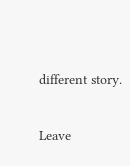different story.

Leave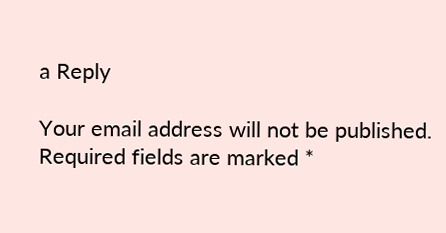a Reply

Your email address will not be published. Required fields are marked *